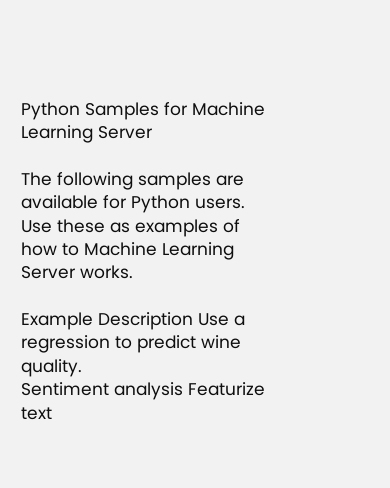Python Samples for Machine Learning Server

The following samples are available for Python users. Use these as examples of how to Machine Learning Server works.

Example Description Use a regression to predict wine quality.
Sentiment analysis Featurize text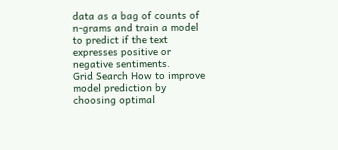data as a bag of counts of n-grams and train a model to predict if the text expresses positive or negative sentiments.
Grid Search How to improve model prediction by choosing optimal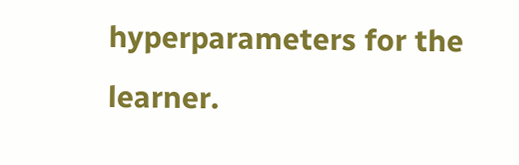hyperparameters for the learner.